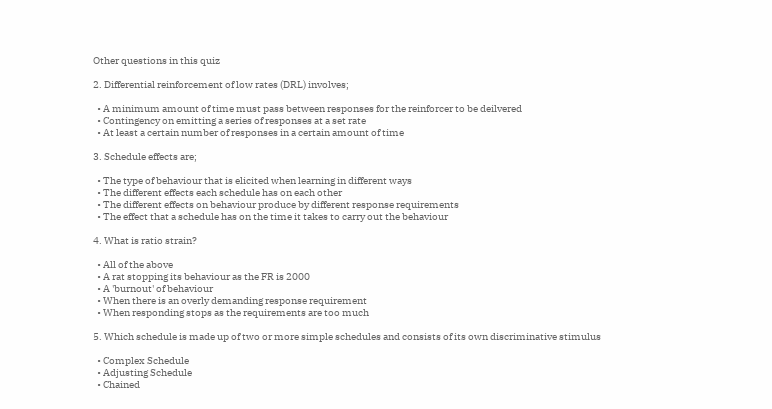Other questions in this quiz

2. Differential reinforcement of low rates (DRL) involves;

  • A minimum amount of time must pass between responses for the reinforcer to be deilvered
  • Contingency on emitting a series of responses at a set rate
  • At least a certain number of responses in a certain amount of time

3. Schedule effects are;

  • The type of behaviour that is elicited when learning in different ways
  • The different effects each schedule has on each other
  • The different effects on behaviour produce by different response requirements
  • The effect that a schedule has on the time it takes to carry out the behaviour

4. What is ratio strain?

  • All of the above
  • A rat stopping its behaviour as the FR is 2000
  • A 'burnout' of behaviour
  • When there is an overly demanding response requirement
  • When responding stops as the requirements are too much

5. Which schedule is made up of two or more simple schedules and consists of its own discriminative stimulus

  • Complex Schedule
  • Adjusting Schedule
  • Chained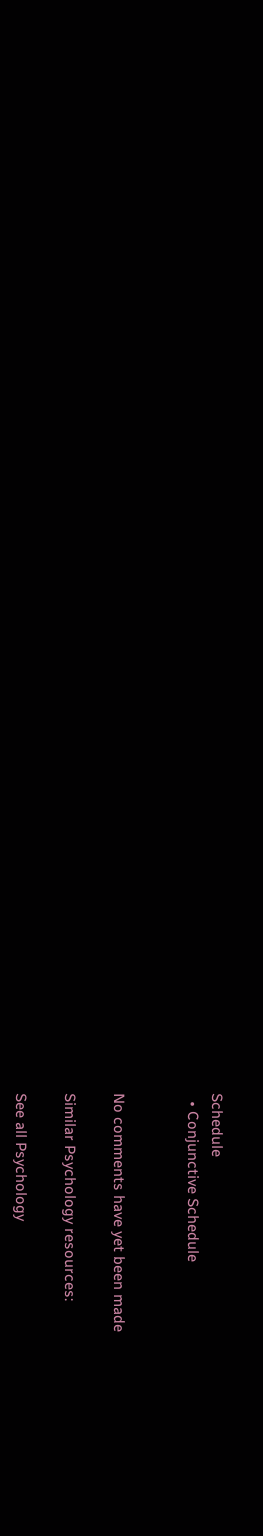Schedule
  • Conjunctive Schedule


No comments have yet been made

Similar Psychology resources:

See all Psychology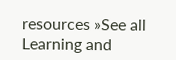resources »See all Learning and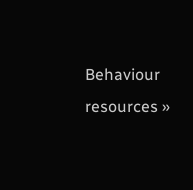Behaviour resources »